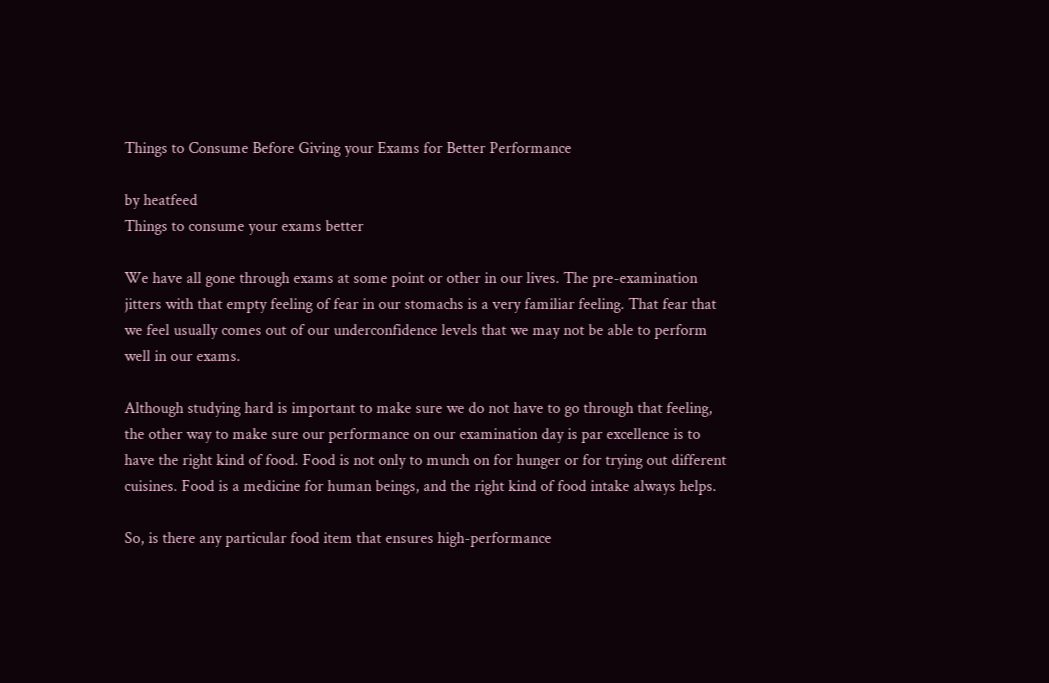Things to Consume Before Giving your Exams for Better Performance

by heatfeed
Things to consume your exams better

We have all gone through exams at some point or other in our lives. The pre-examination jitters with that empty feeling of fear in our stomachs is a very familiar feeling. That fear that we feel usually comes out of our underconfidence levels that we may not be able to perform well in our exams.

Although studying hard is important to make sure we do not have to go through that feeling, the other way to make sure our performance on our examination day is par excellence is to have the right kind of food. Food is not only to munch on for hunger or for trying out different cuisines. Food is a medicine for human beings, and the right kind of food intake always helps.

So, is there any particular food item that ensures high-performance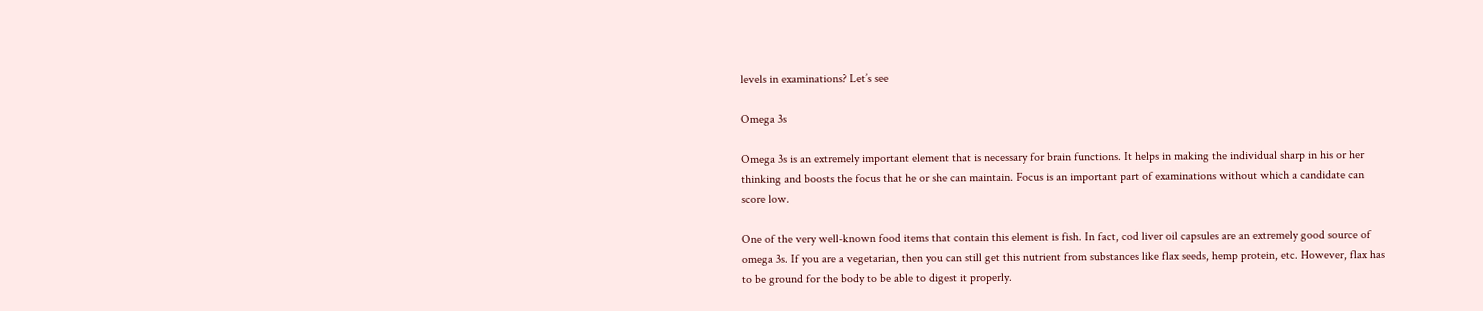levels in examinations? Let’s see

Omega 3s

Omega 3s is an extremely important element that is necessary for brain functions. It helps in making the individual sharp in his or her thinking and boosts the focus that he or she can maintain. Focus is an important part of examinations without which a candidate can score low.

One of the very well-known food items that contain this element is fish. In fact, cod liver oil capsules are an extremely good source of omega 3s. If you are a vegetarian, then you can still get this nutrient from substances like flax seeds, hemp protein, etc. However, flax has to be ground for the body to be able to digest it properly.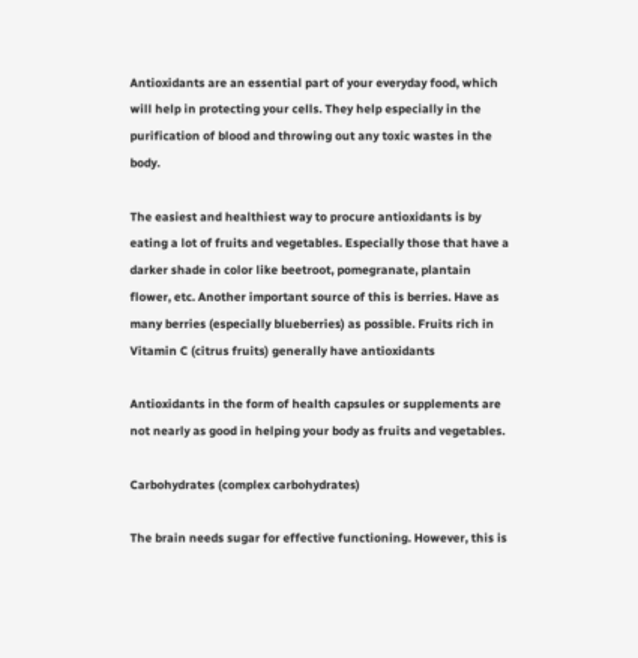Antioxidants are an essential part of your everyday food, which will help in protecting your cells. They help especially in the purification of blood and throwing out any toxic wastes in the body.

The easiest and healthiest way to procure antioxidants is by eating a lot of fruits and vegetables. Especially those that have a darker shade in color like beetroot, pomegranate, plantain flower, etc. Another important source of this is berries. Have as many berries (especially blueberries) as possible. Fruits rich in Vitamin C (citrus fruits) generally have antioxidants

Antioxidants in the form of health capsules or supplements are not nearly as good in helping your body as fruits and vegetables.

Carbohydrates (complex carbohydrates)

The brain needs sugar for effective functioning. However, this is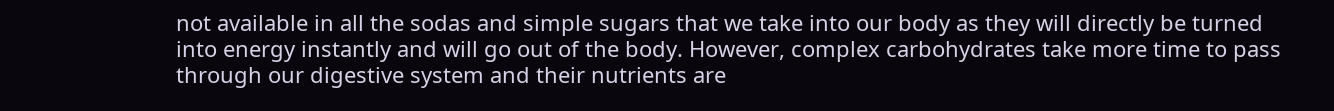not available in all the sodas and simple sugars that we take into our body as they will directly be turned into energy instantly and will go out of the body. However, complex carbohydrates take more time to pass through our digestive system and their nutrients are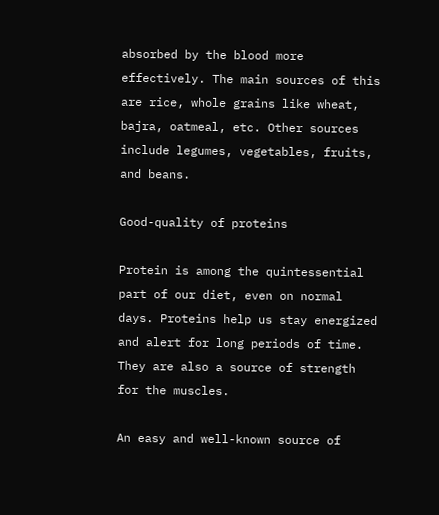absorbed by the blood more effectively. The main sources of this are rice, whole grains like wheat, bajra, oatmeal, etc. Other sources include legumes, vegetables, fruits, and beans.

Good-quality of proteins

Protein is among the quintessential part of our diet, even on normal days. Proteins help us stay energized and alert for long periods of time. They are also a source of strength for the muscles.

An easy and well-known source of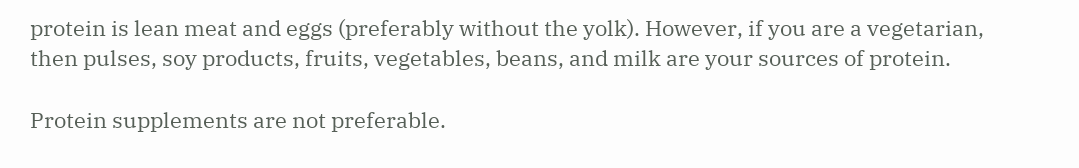protein is lean meat and eggs (preferably without the yolk). However, if you are a vegetarian, then pulses, soy products, fruits, vegetables, beans, and milk are your sources of protein.

Protein supplements are not preferable.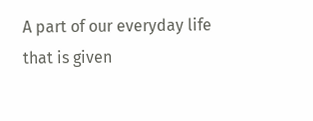A part of our everyday life that is given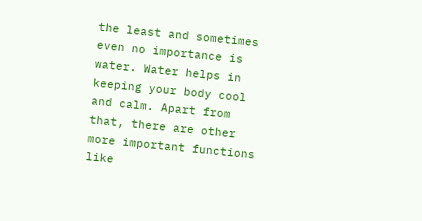the least and sometimes even no importance is water. Water helps in keeping your body cool and calm. Apart from that, there are other more important functions like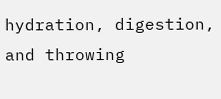hydration, digestion, and throwing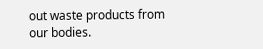out waste products from our bodies.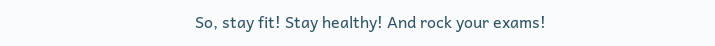So, stay fit! Stay healthy! And rock your exams!